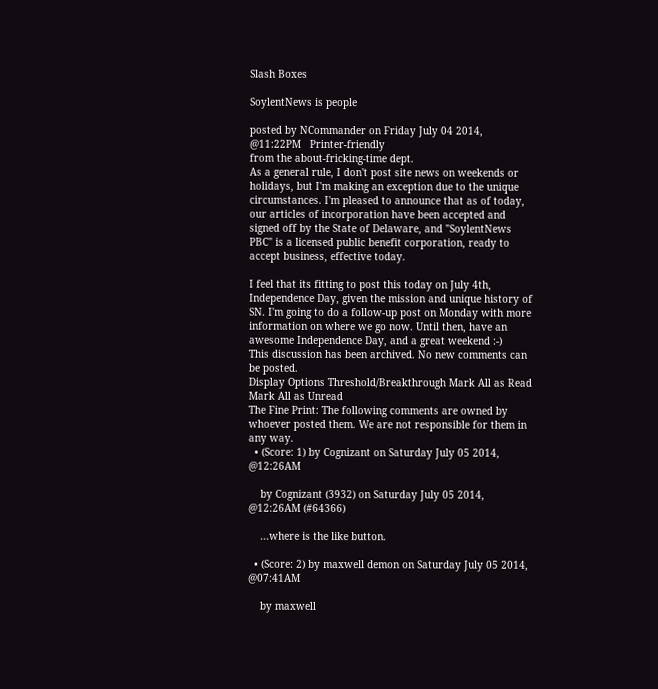Slash Boxes

SoylentNews is people

posted by NCommander on Friday July 04 2014, @11:22PM   Printer-friendly
from the about-fricking-time dept.
As a general rule, I don't post site news on weekends or holidays, but I'm making an exception due to the unique circumstances. I'm pleased to announce that as of today, our articles of incorporation have been accepted and signed off by the State of Delaware, and "SoylentNews PBC" is a licensed public benefit corporation, ready to accept business, effective today.

I feel that its fitting to post this today on July 4th, Independence Day, given the mission and unique history of SN. I'm going to do a follow-up post on Monday with more information on where we go now. Until then, have an awesome Independence Day, and a great weekend :-)
This discussion has been archived. No new comments can be posted.
Display Options Threshold/Breakthrough Mark All as Read Mark All as Unread
The Fine Print: The following comments are owned by whoever posted them. We are not responsible for them in any way.
  • (Score: 1) by Cognizant on Saturday July 05 2014, @12:26AM

    by Cognizant (3932) on Saturday July 05 2014, @12:26AM (#64366)

    ...where is the like button.

  • (Score: 2) by maxwell demon on Saturday July 05 2014, @07:41AM

    by maxwell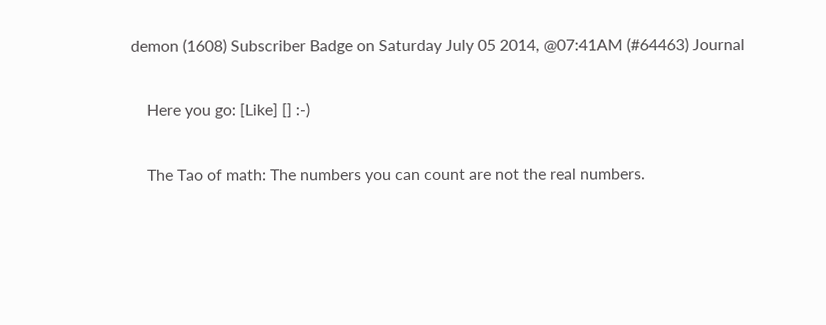demon (1608) Subscriber Badge on Saturday July 05 2014, @07:41AM (#64463) Journal

    Here you go: [Like] [] :-)

    The Tao of math: The numbers you can count are not the real numbers.